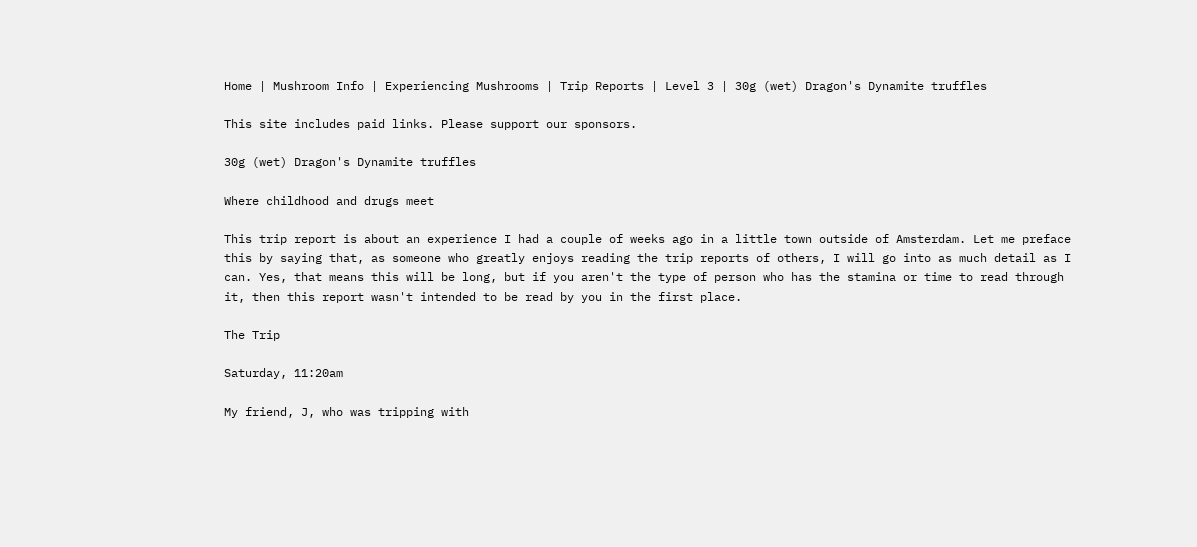Home | Mushroom Info | Experiencing Mushrooms | Trip Reports | Level 3 | 30g (wet) Dragon's Dynamite truffles

This site includes paid links. Please support our sponsors.

30g (wet) Dragon's Dynamite truffles

Where childhood and drugs meet

This trip report is about an experience I had a couple of weeks ago in a little town outside of Amsterdam. Let me preface this by saying that, as someone who greatly enjoys reading the trip reports of others, I will go into as much detail as I can. Yes, that means this will be long, but if you aren't the type of person who has the stamina or time to read through it, then this report wasn't intended to be read by you in the first place.

The Trip

Saturday, 11:20am

My friend, J, who was tripping with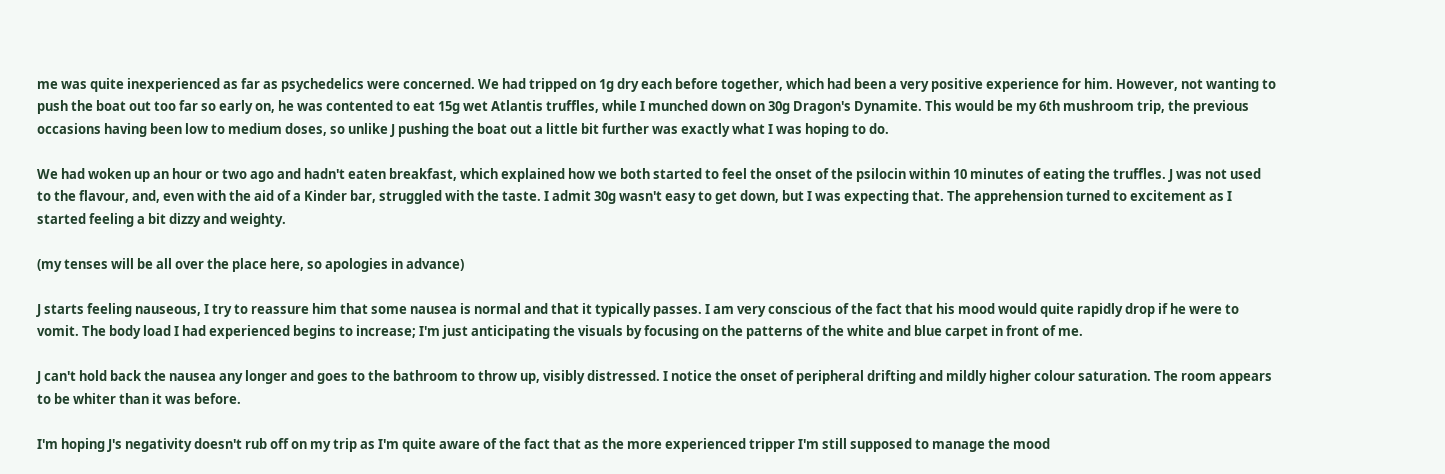me was quite inexperienced as far as psychedelics were concerned. We had tripped on 1g dry each before together, which had been a very positive experience for him. However, not wanting to push the boat out too far so early on, he was contented to eat 15g wet Atlantis truffles, while I munched down on 30g Dragon's Dynamite. This would be my 6th mushroom trip, the previous occasions having been low to medium doses, so unlike J pushing the boat out a little bit further was exactly what I was hoping to do.

We had woken up an hour or two ago and hadn't eaten breakfast, which explained how we both started to feel the onset of the psilocin within 10 minutes of eating the truffles. J was not used to the flavour, and, even with the aid of a Kinder bar, struggled with the taste. I admit 30g wasn't easy to get down, but I was expecting that. The apprehension turned to excitement as I started feeling a bit dizzy and weighty.

(my tenses will be all over the place here, so apologies in advance)

J starts feeling nauseous, I try to reassure him that some nausea is normal and that it typically passes. I am very conscious of the fact that his mood would quite rapidly drop if he were to vomit. The body load I had experienced begins to increase; I'm just anticipating the visuals by focusing on the patterns of the white and blue carpet in front of me.

J can't hold back the nausea any longer and goes to the bathroom to throw up, visibly distressed. I notice the onset of peripheral drifting and mildly higher colour saturation. The room appears to be whiter than it was before.

I'm hoping J's negativity doesn't rub off on my trip as I'm quite aware of the fact that as the more experienced tripper I'm still supposed to manage the mood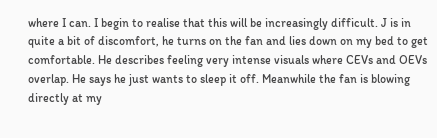where I can. I begin to realise that this will be increasingly difficult. J is in quite a bit of discomfort, he turns on the fan and lies down on my bed to get comfortable. He describes feeling very intense visuals where CEVs and OEVs overlap. He says he just wants to sleep it off. Meanwhile the fan is blowing directly at my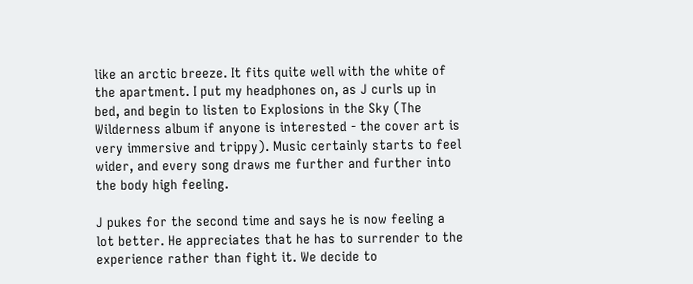like an arctic breeze. It fits quite well with the white of the apartment. I put my headphones on, as J curls up in bed, and begin to listen to Explosions in the Sky (The Wilderness album if anyone is interested - the cover art is very immersive and trippy). Music certainly starts to feel wider, and every song draws me further and further into the body high feeling.

J pukes for the second time and says he is now feeling a lot better. He appreciates that he has to surrender to the experience rather than fight it. We decide to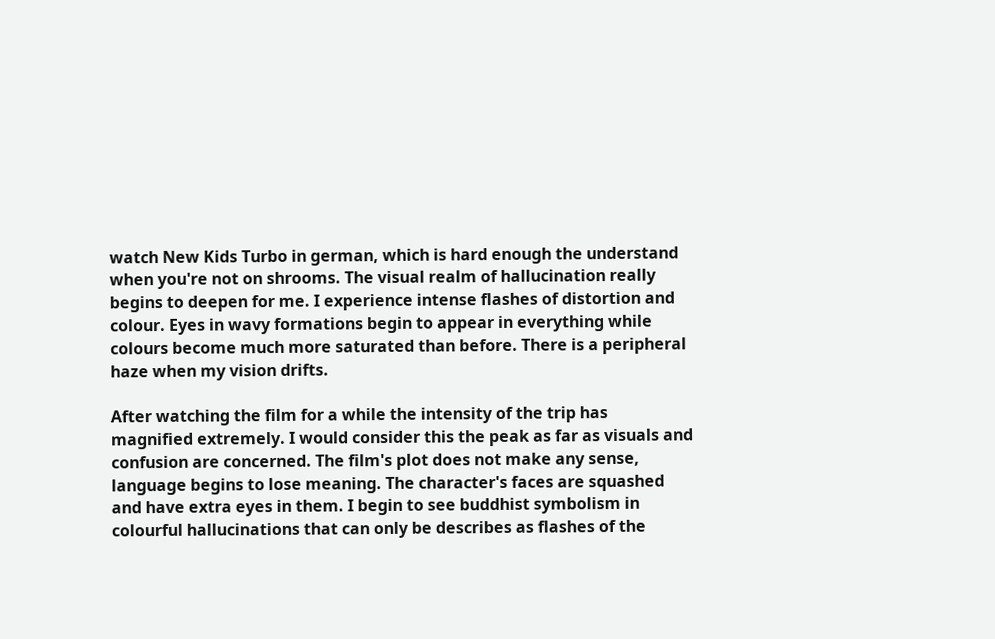watch New Kids Turbo in german, which is hard enough the understand when you're not on shrooms. The visual realm of hallucination really begins to deepen for me. I experience intense flashes of distortion and colour. Eyes in wavy formations begin to appear in everything while colours become much more saturated than before. There is a peripheral haze when my vision drifts.

After watching the film for a while the intensity of the trip has magnified extremely. I would consider this the peak as far as visuals and confusion are concerned. The film's plot does not make any sense, language begins to lose meaning. The character's faces are squashed and have extra eyes in them. I begin to see buddhist symbolism in colourful hallucinations that can only be describes as flashes of the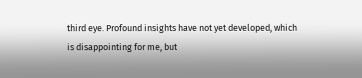third eye. Profound insights have not yet developed, which is disappointing for me, but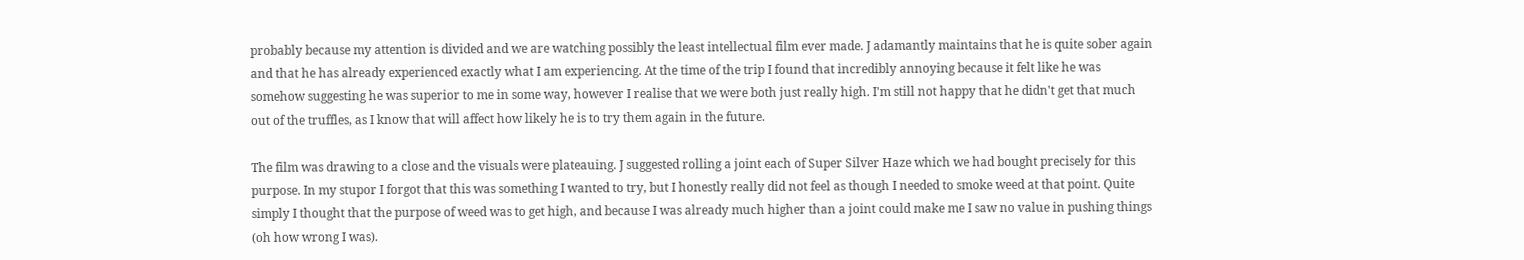probably because my attention is divided and we are watching possibly the least intellectual film ever made. J adamantly maintains that he is quite sober again and that he has already experienced exactly what I am experiencing. At the time of the trip I found that incredibly annoying because it felt like he was somehow suggesting he was superior to me in some way, however I realise that we were both just really high. I'm still not happy that he didn't get that much out of the truffles, as I know that will affect how likely he is to try them again in the future.

The film was drawing to a close and the visuals were plateauing. J suggested rolling a joint each of Super Silver Haze which we had bought precisely for this purpose. In my stupor I forgot that this was something I wanted to try, but I honestly really did not feel as though I needed to smoke weed at that point. Quite simply I thought that the purpose of weed was to get high, and because I was already much higher than a joint could make me I saw no value in pushing things (oh how wrong I was).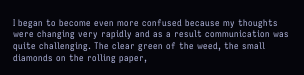I began to become even more confused because my thoughts were changing very rapidly and as a result communication was quite challenging. The clear green of the weed, the small diamonds on the rolling paper,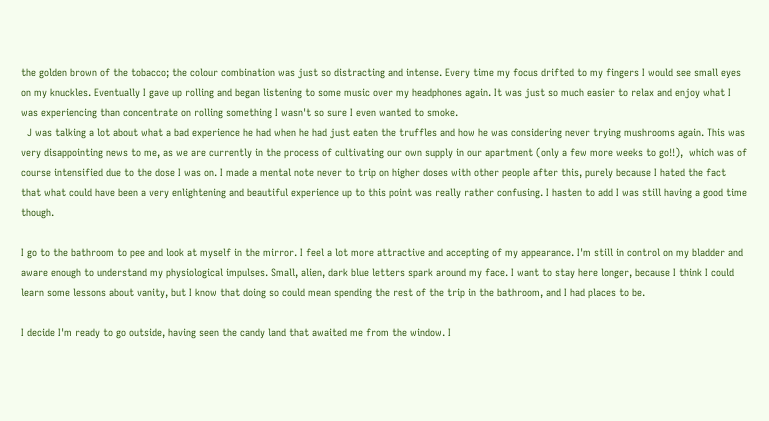the golden brown of the tobacco; the colour combination was just so distracting and intense. Every time my focus drifted to my fingers I would see small eyes on my knuckles. Eventually I gave up rolling and began listening to some music over my headphones again. It was just so much easier to relax and enjoy what I was experiencing than concentrate on rolling something I wasn't so sure I even wanted to smoke.
  J was talking a lot about what a bad experience he had when he had just eaten the truffles and how he was considering never trying mushrooms again. This was very disappointing news to me, as we are currently in the process of cultivating our own supply in our apartment (only a few more weeks to go!!),  which was of course intensified due to the dose I was on. I made a mental note never to trip on higher doses with other people after this, purely because I hated the fact that what could have been a very enlightening and beautiful experience up to this point was really rather confusing. I hasten to add I was still having a good time though.

I go to the bathroom to pee and look at myself in the mirror. I feel a lot more attractive and accepting of my appearance. I'm still in control on my bladder and aware enough to understand my physiological impulses. Small, alien, dark blue letters spark around my face. I want to stay here longer, because I think I could learn some lessons about vanity, but I know that doing so could mean spending the rest of the trip in the bathroom, and I had places to be.

I decide I'm ready to go outside, having seen the candy land that awaited me from the window. I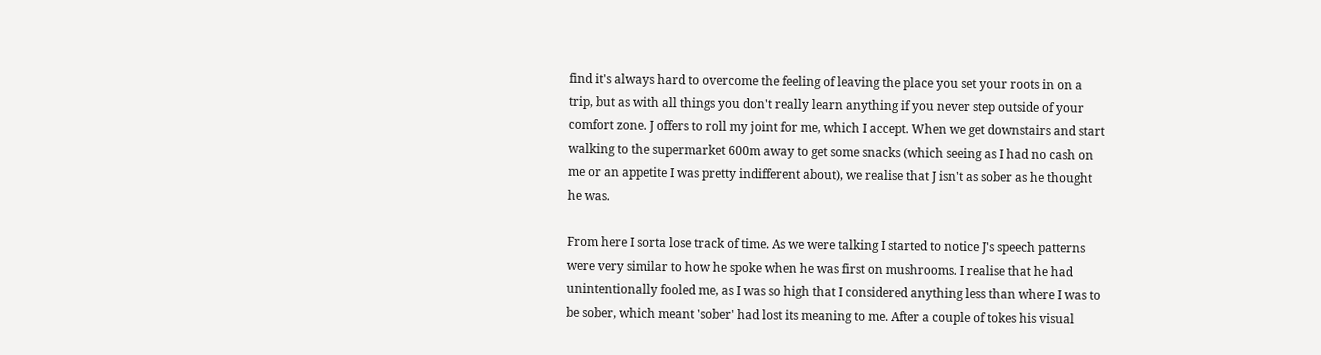find it's always hard to overcome the feeling of leaving the place you set your roots in on a trip, but as with all things you don't really learn anything if you never step outside of your comfort zone. J offers to roll my joint for me, which I accept. When we get downstairs and start walking to the supermarket 600m away to get some snacks (which seeing as I had no cash on me or an appetite I was pretty indifferent about), we realise that J isn't as sober as he thought he was.

From here I sorta lose track of time. As we were talking I started to notice J's speech patterns were very similar to how he spoke when he was first on mushrooms. I realise that he had unintentionally fooled me, as I was so high that I considered anything less than where I was to be sober, which meant 'sober' had lost its meaning to me. After a couple of tokes his visual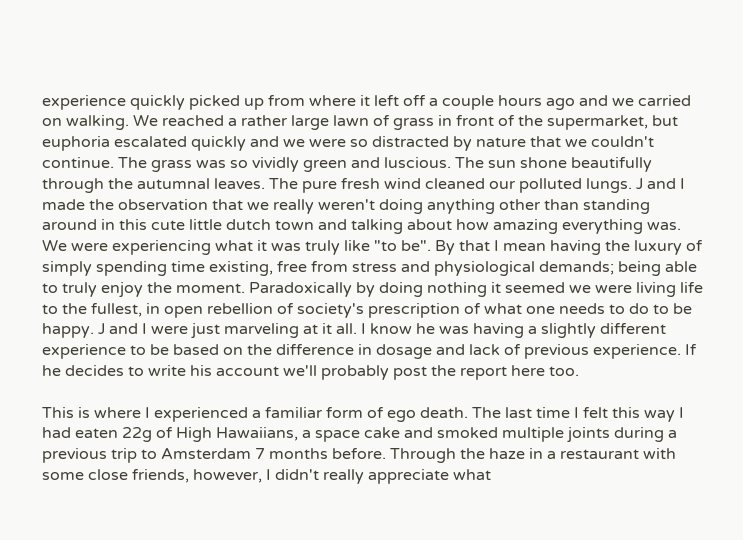experience quickly picked up from where it left off a couple hours ago and we carried on walking. We reached a rather large lawn of grass in front of the supermarket, but euphoria escalated quickly and we were so distracted by nature that we couldn't continue. The grass was so vividly green and luscious. The sun shone beautifully through the autumnal leaves. The pure fresh wind cleaned our polluted lungs. J and I made the observation that we really weren't doing anything other than standing around in this cute little dutch town and talking about how amazing everything was. We were experiencing what it was truly like "to be". By that I mean having the luxury of simply spending time existing, free from stress and physiological demands; being able to truly enjoy the moment. Paradoxically by doing nothing it seemed we were living life to the fullest, in open rebellion of society's prescription of what one needs to do to be happy. J and I were just marveling at it all. I know he was having a slightly different experience to be based on the difference in dosage and lack of previous experience. If he decides to write his account we'll probably post the report here too.

This is where I experienced a familiar form of ego death. The last time I felt this way I had eaten 22g of High Hawaiians, a space cake and smoked multiple joints during a previous trip to Amsterdam 7 months before. Through the haze in a restaurant with some close friends, however, I didn't really appreciate what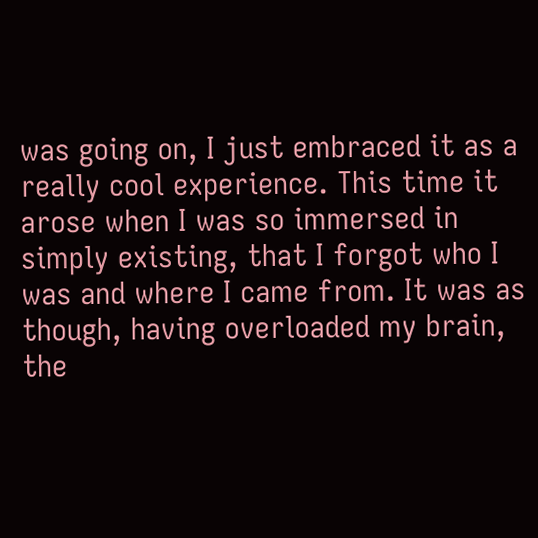was going on, I just embraced it as a really cool experience. This time it arose when I was so immersed in simply existing, that I forgot who I was and where I came from. It was as though, having overloaded my brain, the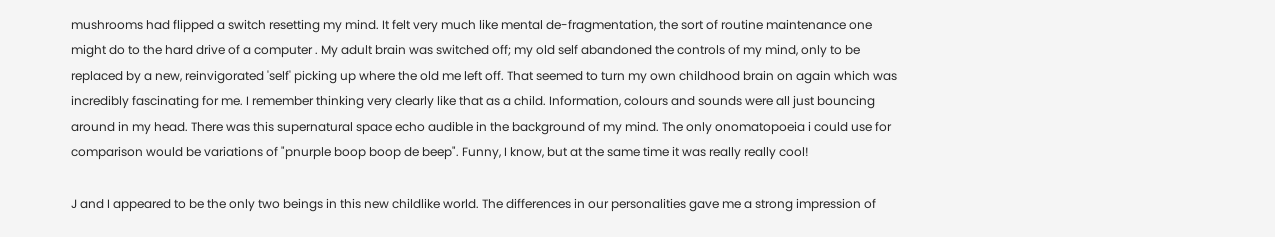mushrooms had flipped a switch resetting my mind. It felt very much like mental de-fragmentation, the sort of routine maintenance one might do to the hard drive of a computer . My adult brain was switched off; my old self abandoned the controls of my mind, only to be replaced by a new, reinvigorated 'self' picking up where the old me left off. That seemed to turn my own childhood brain on again which was incredibly fascinating for me. I remember thinking very clearly like that as a child. Information, colours and sounds were all just bouncing around in my head. There was this supernatural space echo audible in the background of my mind. The only onomatopoeia i could use for comparison would be variations of "pnurple boop boop de beep". Funny, I know, but at the same time it was really really cool!

J and I appeared to be the only two beings in this new childlike world. The differences in our personalities gave me a strong impression of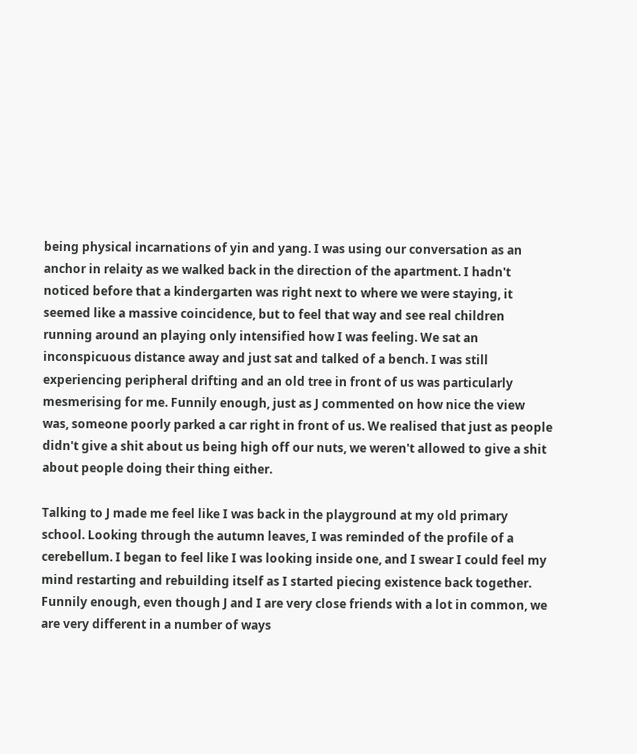being physical incarnations of yin and yang. I was using our conversation as an anchor in relaity as we walked back in the direction of the apartment. I hadn't noticed before that a kindergarten was right next to where we were staying, it seemed like a massive coincidence, but to feel that way and see real children running around an playing only intensified how I was feeling. We sat an inconspicuous distance away and just sat and talked of a bench. I was still experiencing peripheral drifting and an old tree in front of us was particularly mesmerising for me. Funnily enough, just as J commented on how nice the view was, someone poorly parked a car right in front of us. We realised that just as people didn't give a shit about us being high off our nuts, we weren't allowed to give a shit about people doing their thing either.

Talking to J made me feel like I was back in the playground at my old primary school. Looking through the autumn leaves, I was reminded of the profile of a cerebellum. I began to feel like I was looking inside one, and I swear I could feel my mind restarting and rebuilding itself as I started piecing existence back together. Funnily enough, even though J and I are very close friends with a lot in common, we are very different in a number of ways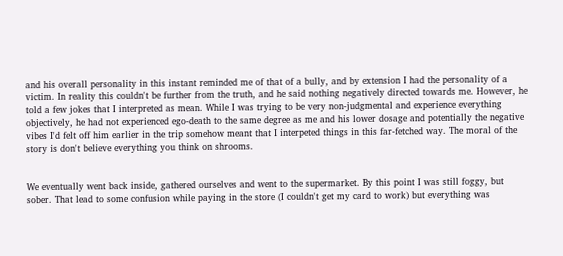and his overall personality in this instant reminded me of that of a bully, and by extension I had the personality of a victim. In reality this couldn't be further from the truth, and he said nothing negatively directed towards me. However, he told a few jokes that I interpreted as mean. While I was trying to be very non-judgmental and experience everything objectively, he had not experienced ego-death to the same degree as me and his lower dosage and potentially the negative vibes I'd felt off him earlier in the trip somehow meant that I interpeted things in this far-fetched way. The moral of the story is don't believe everything you think on shrooms.


We eventually went back inside, gathered ourselves and went to the supermarket. By this point I was still foggy, but sober. That lead to some confusion while paying in the store (I couldn't get my card to work) but everything was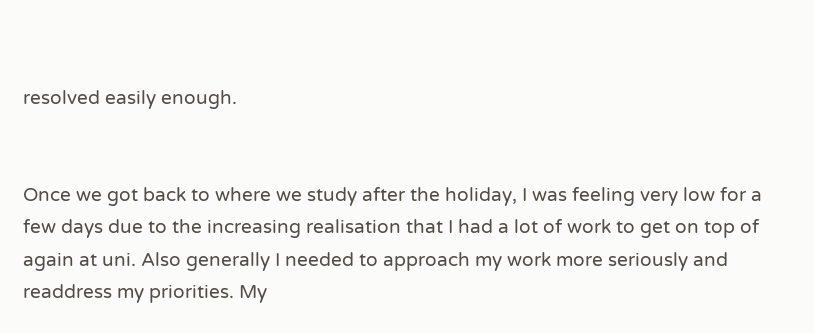resolved easily enough.


Once we got back to where we study after the holiday, I was feeling very low for a few days due to the increasing realisation that I had a lot of work to get on top of again at uni. Also generally I needed to approach my work more seriously and readdress my priorities. My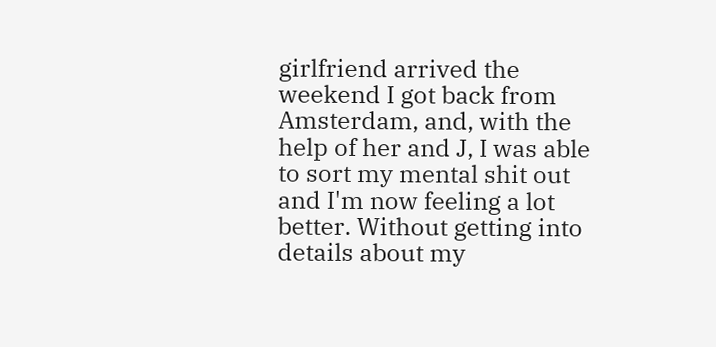girlfriend arrived the weekend I got back from Amsterdam, and, with the help of her and J, I was able to sort my mental shit out and I'm now feeling a lot better. Without getting into details about my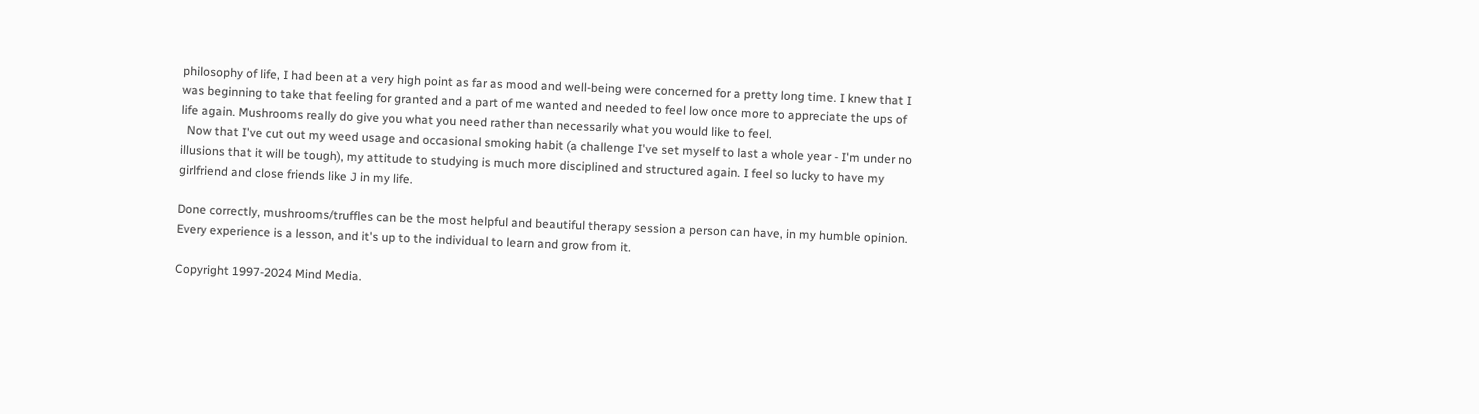philosophy of life, I had been at a very high point as far as mood and well-being were concerned for a pretty long time. I knew that I was beginning to take that feeling for granted and a part of me wanted and needed to feel low once more to appreciate the ups of life again. Mushrooms really do give you what you need rather than necessarily what you would like to feel.
  Now that I've cut out my weed usage and occasional smoking habit (a challenge I've set myself to last a whole year - I'm under no illusions that it will be tough), my attitude to studying is much more disciplined and structured again. I feel so lucky to have my girlfriend and close friends like J in my life.

Done correctly, mushrooms/truffles can be the most helpful and beautiful therapy session a person can have, in my humble opinion. Every experience is a lesson, and it's up to the individual to learn and grow from it.

Copyright 1997-2024 Mind Media.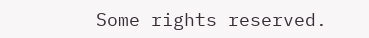Some rights reserved.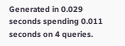Generated in 0.029 seconds spending 0.011 seconds on 4 queries.